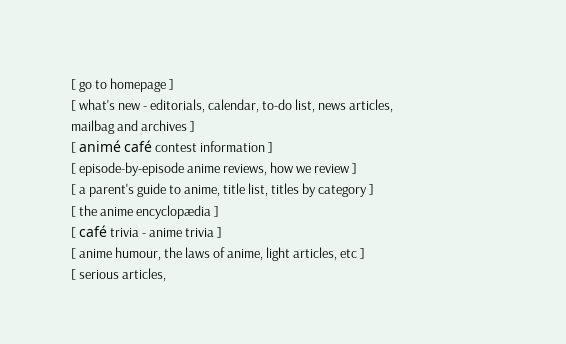[ go to homepage ]
[ what's new - editorials, calendar, to-do list, news articles, mailbag and archives ]
[ animé café contest information ]
[ episode-by-episode anime reviews, how we review ]
[ a parent's guide to anime, title list, titles by category ]
[ the anime encyclopædia ]
[ café trivia - anime trivia ]
[ anime humour, the laws of anime, light articles, etc ]
[ serious articles,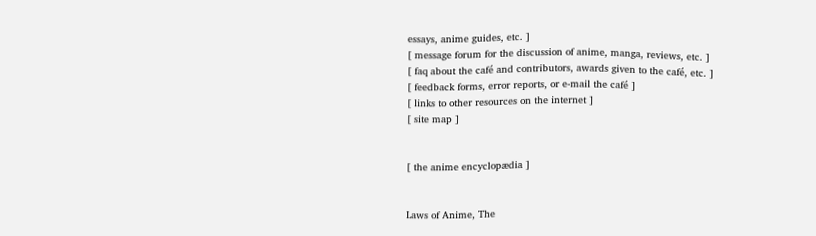essays, anime guides, etc. ]
[ message forum for the discussion of anime, manga, reviews, etc. ]
[ faq about the café and contributors, awards given to the café, etc. ]
[ feedback forms, error reports, or e-mail the café ]
[ links to other resources on the internet ]
[ site map ]


[ the anime encyclopædia ]


Laws of Anime, The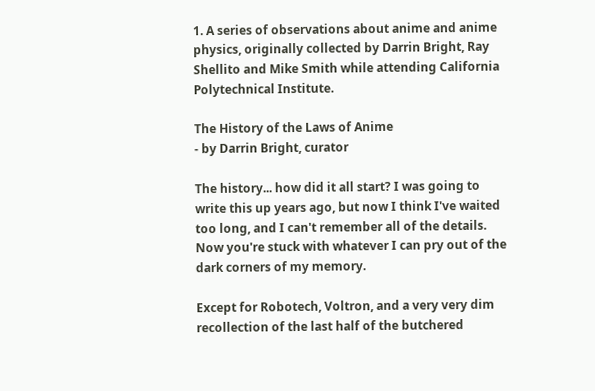1. A series of observations about anime and anime physics, originally collected by Darrin Bright, Ray Shellito and Mike Smith while attending California Polytechnical Institute.

The History of the Laws of Anime
- by Darrin Bright, curator

The history... how did it all start? I was going to write this up years ago, but now I think I've waited too long, and I can't remember all of the details. Now you're stuck with whatever I can pry out of the dark corners of my memory.

Except for Robotech, Voltron, and a very very dim recollection of the last half of the butchered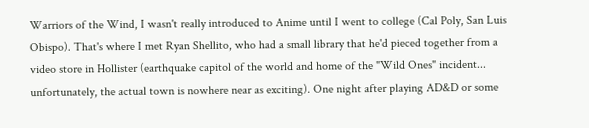Warriors of the Wind, I wasn't really introduced to Anime until I went to college (Cal Poly, San Luis Obispo). That's where I met Ryan Shellito, who had a small library that he'd pieced together from a video store in Hollister (earthquake capitol of the world and home of the "Wild Ones" incident... unfortunately, the actual town is nowhere near as exciting). One night after playing AD&D or some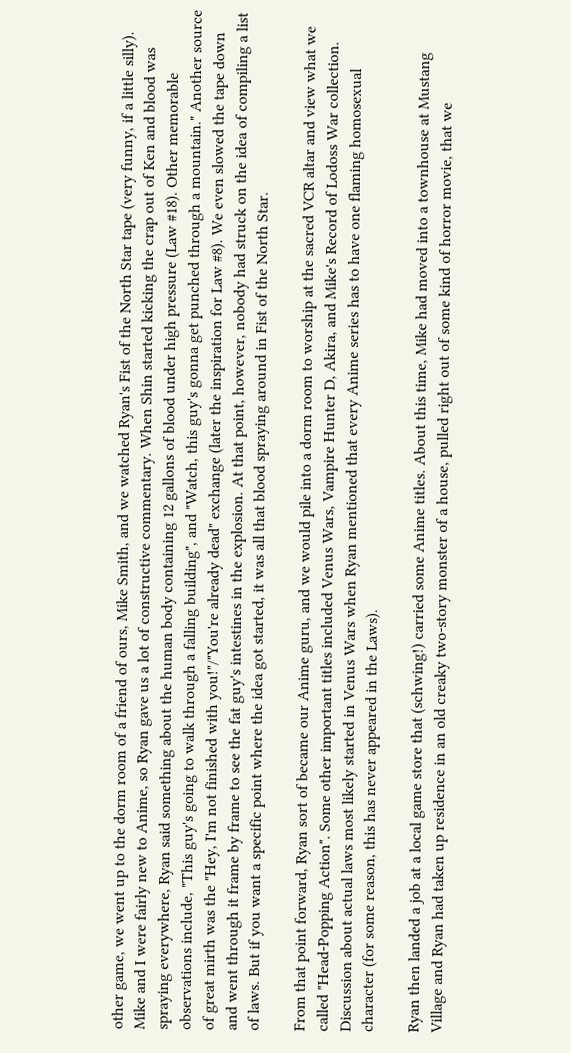other game, we went up to the dorm room of a friend of ours, Mike Smith, and we watched Ryan's Fist of the North Star tape (very funny, if a little silly). Mike and I were fairly new to Anime, so Ryan gave us a lot of constructive commentary. When Shin started kicking the crap out of Ken and blood was spraying everywhere, Ryan said something about the human body containing 12 gallons of blood under high pressure (Law #18). Other memorable observations include, "This guy's going to walk through a falling building", and "Watch, this guy's gonna get punched through a mountain." Another source of great mirth was the "Hey, I'm not finished with you!"/"You're already dead" exchange (later the inspiration for Law #8). We even slowed the tape down and went through it frame by frame to see the fat guy's intestines in the explosion. At that point, however, nobody had struck on the idea of compiling a list of laws. But if you want a specific point where the idea got started, it was all that blood spraying around in Fist of the North Star.

From that point forward, Ryan sort of became our Anime guru, and we would pile into a dorm room to worship at the sacred VCR altar and view what we called "Head-Popping Action". Some other important titles included Venus Wars, Vampire Hunter D, Akira, and Mike's Record of Lodoss War collection. Discussion about actual laws most likely started in Venus Wars when Ryan mentioned that every Anime series has to have one flaming homosexual character (for some reason, this has never appeared in the Laws).

Ryan then landed a job at a local game store that (schwing!) carried some Anime titles. About this time, Mike had moved into a townhouse at Mustang Village and Ryan had taken up residence in an old creaky two-story monster of a house, pulled right out of some kind of horror movie, that we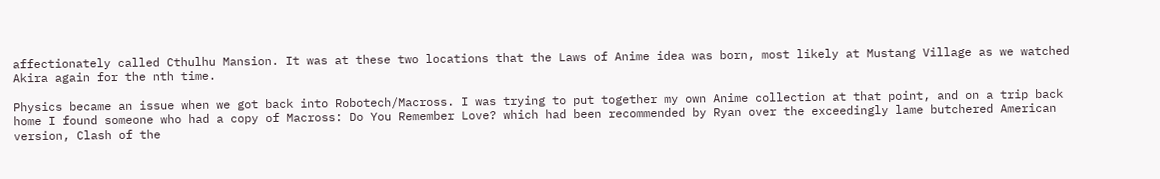affectionately called Cthulhu Mansion. It was at these two locations that the Laws of Anime idea was born, most likely at Mustang Village as we watched Akira again for the nth time.

Physics became an issue when we got back into Robotech/Macross. I was trying to put together my own Anime collection at that point, and on a trip back home I found someone who had a copy of Macross: Do You Remember Love? which had been recommended by Ryan over the exceedingly lame butchered American version, Clash of the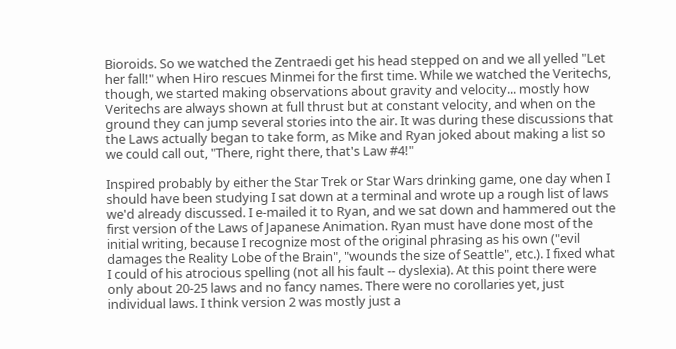Bioroids. So we watched the Zentraedi get his head stepped on and we all yelled "Let her fall!" when Hiro rescues Minmei for the first time. While we watched the Veritechs, though, we started making observations about gravity and velocity... mostly how Veritechs are always shown at full thrust but at constant velocity, and when on the ground they can jump several stories into the air. It was during these discussions that the Laws actually began to take form, as Mike and Ryan joked about making a list so we could call out, "There, right there, that's Law #4!"

Inspired probably by either the Star Trek or Star Wars drinking game, one day when I should have been studying I sat down at a terminal and wrote up a rough list of laws we'd already discussed. I e-mailed it to Ryan, and we sat down and hammered out the first version of the Laws of Japanese Animation. Ryan must have done most of the initial writing, because I recognize most of the original phrasing as his own ("evil damages the Reality Lobe of the Brain", "wounds the size of Seattle", etc.). I fixed what I could of his atrocious spelling (not all his fault -- dyslexia). At this point there were only about 20-25 laws and no fancy names. There were no corollaries yet, just individual laws. I think version 2 was mostly just a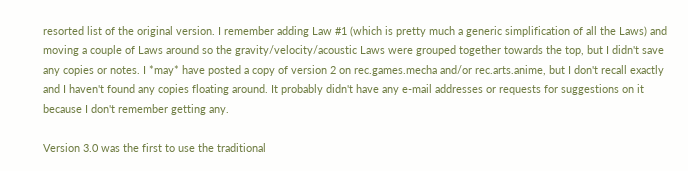resorted list of the original version. I remember adding Law #1 (which is pretty much a generic simplification of all the Laws) and moving a couple of Laws around so the gravity/velocity/acoustic Laws were grouped together towards the top, but I didn't save any copies or notes. I *may* have posted a copy of version 2 on rec.games.mecha and/or rec.arts.anime, but I don't recall exactly and I haven't found any copies floating around. It probably didn't have any e-mail addresses or requests for suggestions on it because I don't remember getting any.

Version 3.0 was the first to use the traditional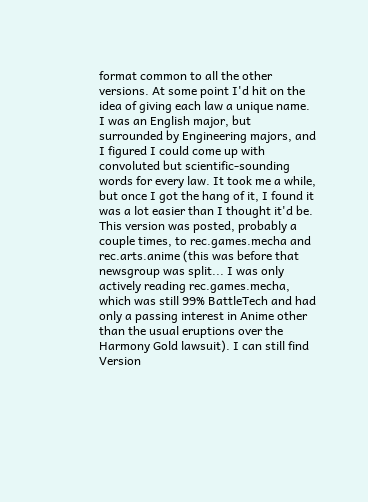format common to all the other versions. At some point I'd hit on the idea of giving each law a unique name. I was an English major, but surrounded by Engineering majors, and I figured I could come up with convoluted but scientific-sounding words for every law. It took me a while, but once I got the hang of it, I found it was a lot easier than I thought it'd be. This version was posted, probably a couple times, to rec.games.mecha and rec.arts.anime (this was before that newsgroup was split... I was only actively reading rec.games.mecha, which was still 99% BattleTech and had only a passing interest in Anime other than the usual eruptions over the Harmony Gold lawsuit). I can still find Version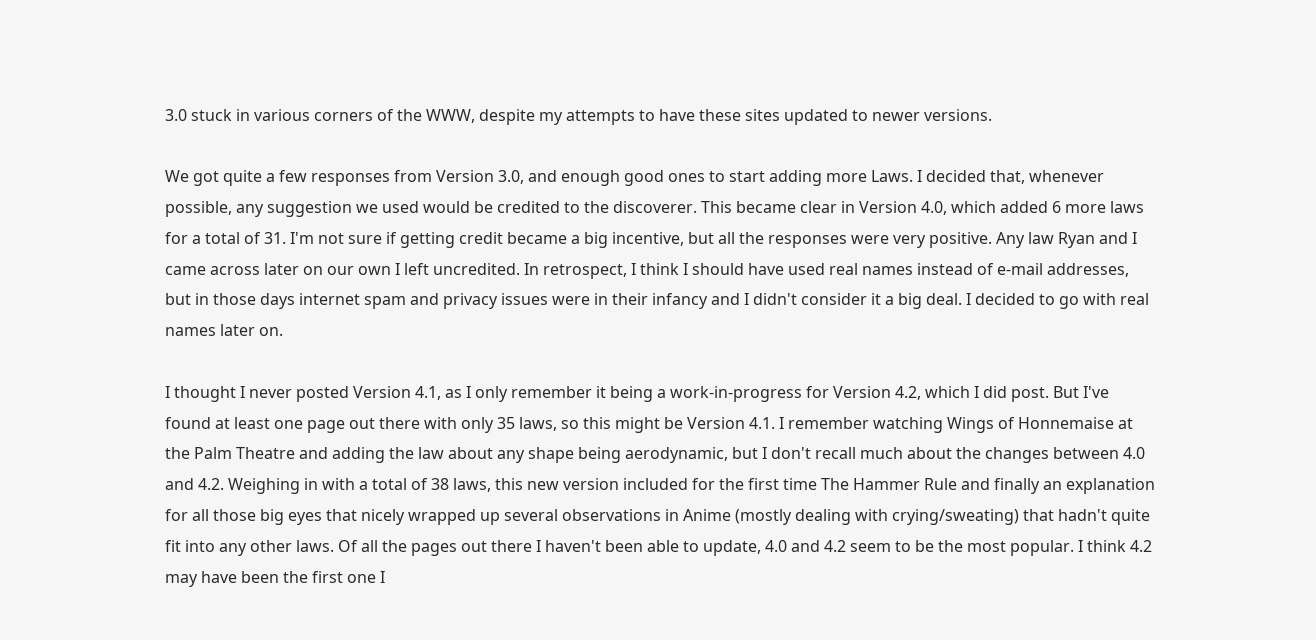3.0 stuck in various corners of the WWW, despite my attempts to have these sites updated to newer versions.

We got quite a few responses from Version 3.0, and enough good ones to start adding more Laws. I decided that, whenever possible, any suggestion we used would be credited to the discoverer. This became clear in Version 4.0, which added 6 more laws for a total of 31. I'm not sure if getting credit became a big incentive, but all the responses were very positive. Any law Ryan and I came across later on our own I left uncredited. In retrospect, I think I should have used real names instead of e-mail addresses, but in those days internet spam and privacy issues were in their infancy and I didn't consider it a big deal. I decided to go with real names later on.

I thought I never posted Version 4.1, as I only remember it being a work-in-progress for Version 4.2, which I did post. But I've found at least one page out there with only 35 laws, so this might be Version 4.1. I remember watching Wings of Honnemaise at the Palm Theatre and adding the law about any shape being aerodynamic, but I don't recall much about the changes between 4.0 and 4.2. Weighing in with a total of 38 laws, this new version included for the first time The Hammer Rule and finally an explanation for all those big eyes that nicely wrapped up several observations in Anime (mostly dealing with crying/sweating) that hadn't quite fit into any other laws. Of all the pages out there I haven't been able to update, 4.0 and 4.2 seem to be the most popular. I think 4.2 may have been the first one I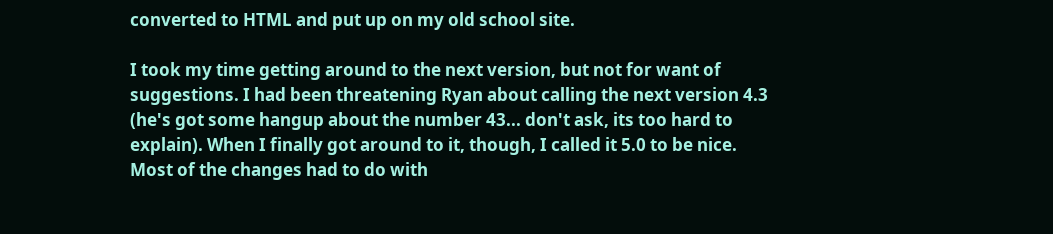converted to HTML and put up on my old school site.

I took my time getting around to the next version, but not for want of suggestions. I had been threatening Ryan about calling the next version 4.3 (he's got some hangup about the number 43... don't ask, its too hard to explain). When I finally got around to it, though, I called it 5.0 to be nice. Most of the changes had to do with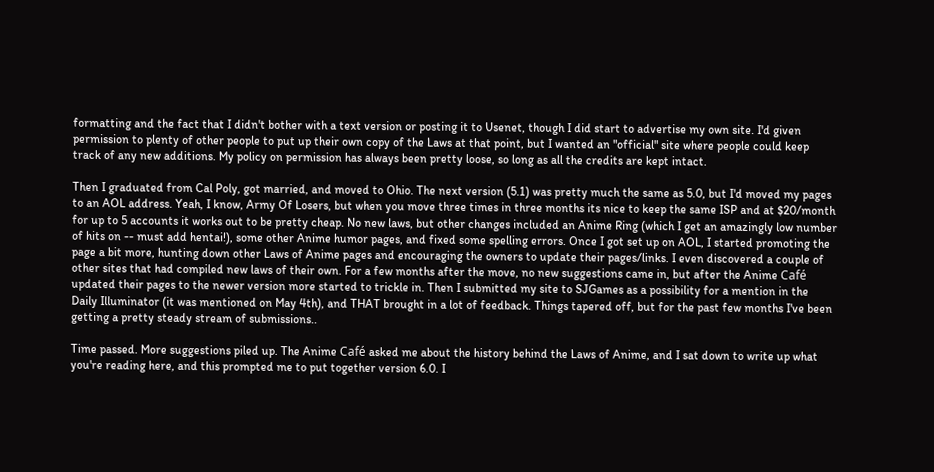formatting and the fact that I didn't bother with a text version or posting it to Usenet, though I did start to advertise my own site. I'd given permission to plenty of other people to put up their own copy of the Laws at that point, but I wanted an "official" site where people could keep track of any new additions. My policy on permission has always been pretty loose, so long as all the credits are kept intact.

Then I graduated from Cal Poly, got married, and moved to Ohio. The next version (5.1) was pretty much the same as 5.0, but I'd moved my pages to an AOL address. Yeah, I know, Army Of Losers, but when you move three times in three months its nice to keep the same ISP and at $20/month for up to 5 accounts it works out to be pretty cheap. No new laws, but other changes included an Anime Ring (which I get an amazingly low number of hits on -- must add hentai!), some other Anime humor pages, and fixed some spelling errors. Once I got set up on AOL, I started promoting the page a bit more, hunting down other Laws of Anime pages and encouraging the owners to update their pages/links. I even discovered a couple of other sites that had compiled new laws of their own. For a few months after the move, no new suggestions came in, but after the Anime Café updated their pages to the newer version more started to trickle in. Then I submitted my site to SJGames as a possibility for a mention in the Daily Illuminator (it was mentioned on May 4th), and THAT brought in a lot of feedback. Things tapered off, but for the past few months I've been getting a pretty steady stream of submissions..

Time passed. More suggestions piled up. The Anime Café asked me about the history behind the Laws of Anime, and I sat down to write up what you're reading here, and this prompted me to put together version 6.0. I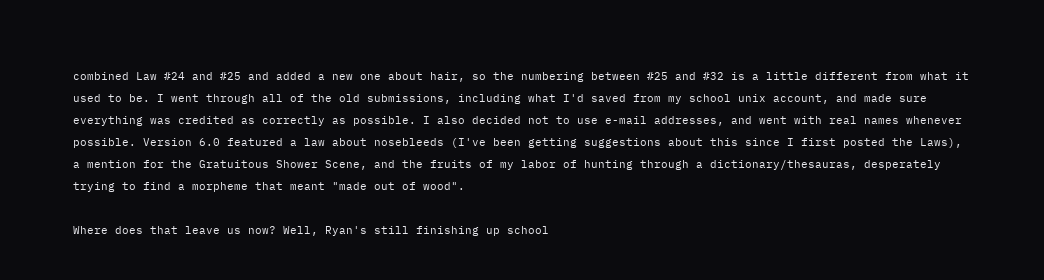combined Law #24 and #25 and added a new one about hair, so the numbering between #25 and #32 is a little different from what it used to be. I went through all of the old submissions, including what I'd saved from my school unix account, and made sure everything was credited as correctly as possible. I also decided not to use e-mail addresses, and went with real names whenever possible. Version 6.0 featured a law about nosebleeds (I've been getting suggestions about this since I first posted the Laws), a mention for the Gratuitous Shower Scene, and the fruits of my labor of hunting through a dictionary/thesauras, desperately trying to find a morpheme that meant "made out of wood".

Where does that leave us now? Well, Ryan's still finishing up school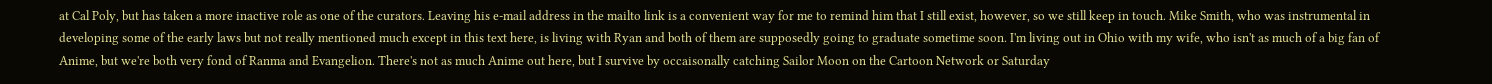at Cal Poly, but has taken a more inactive role as one of the curators. Leaving his e-mail address in the mailto link is a convenient way for me to remind him that I still exist, however, so we still keep in touch. Mike Smith, who was instrumental in developing some of the early laws but not really mentioned much except in this text here, is living with Ryan and both of them are supposedly going to graduate sometime soon. I'm living out in Ohio with my wife, who isn't as much of a big fan of Anime, but we're both very fond of Ranma and Evangelion. There's not as much Anime out here, but I survive by occaisonally catching Sailor Moon on the Cartoon Network or Saturday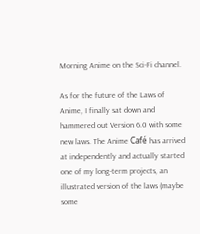Morning Anime on the Sci-Fi channel.

As for the future of the Laws of Anime, I finally sat down and hammered out Version 6.0 with some new laws. The Anime Café has arrived at independently and actually started one of my long-term projects, an illustrated version of the laws (maybe some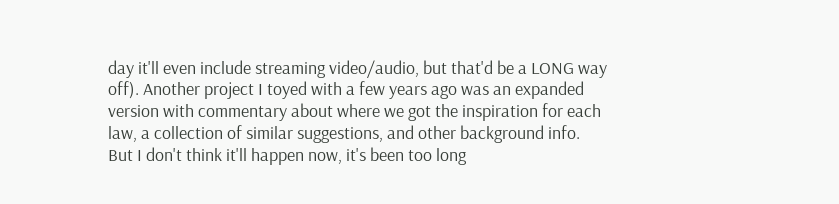day it'll even include streaming video/audio, but that'd be a LONG way off). Another project I toyed with a few years ago was an expanded version with commentary about where we got the inspiration for each law, a collection of similar suggestions, and other background info. But I don't think it'll happen now, it's been too long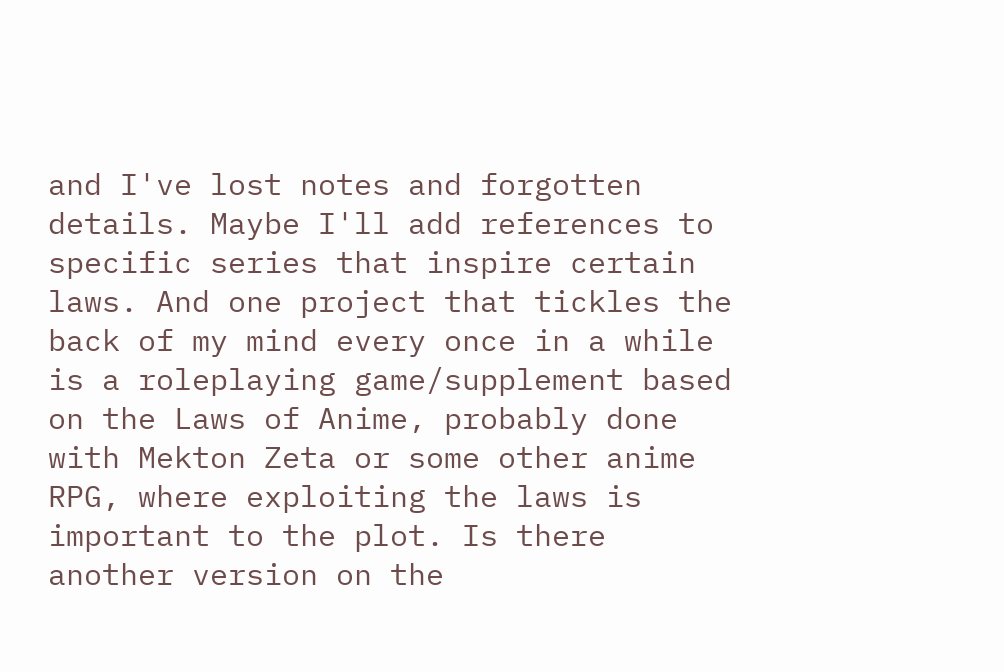and I've lost notes and forgotten details. Maybe I'll add references to specific series that inspire certain laws. And one project that tickles the back of my mind every once in a while is a roleplaying game/supplement based on the Laws of Anime, probably done with Mekton Zeta or some other anime RPG, where exploiting the laws is important to the plot. Is there another version on the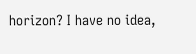horizon? I have no idea,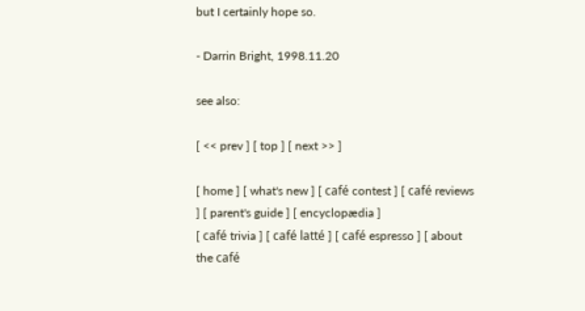but I certainly hope so.

- Darrin Bright, 1998.11.20

see also:

[ << prev ] [ top ] [ next >> ]

[ home ] [ what's new ] [ café contest ] [ café reviews ] [ parent's guide ] [ encyclopædia ]
[ café trivia ] [ café latté ] [ café espresso ] [ about the café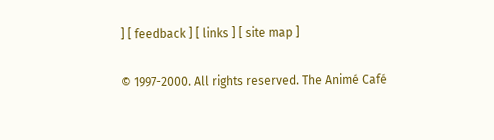] [ feedback ] [ links ] [ site map ]

© 1997-2000. All rights reserved. The Animé Café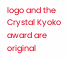logo and the Crystal Kyoko award are original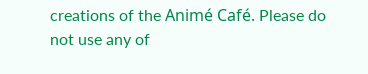creations of the Animé Café. Please do not use any of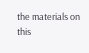the materials on this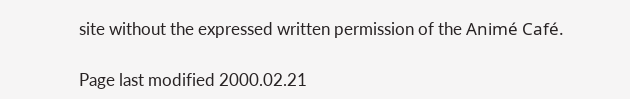site without the expressed written permission of the Animé Café.

Page last modified 2000.02.21